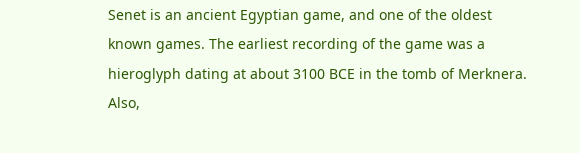Senet is an ancient Egyptian game, and one of the oldest known games. The earliest recording of the game was a hieroglyph dating at about 3100 BCE in the tomb of Merknera. Also,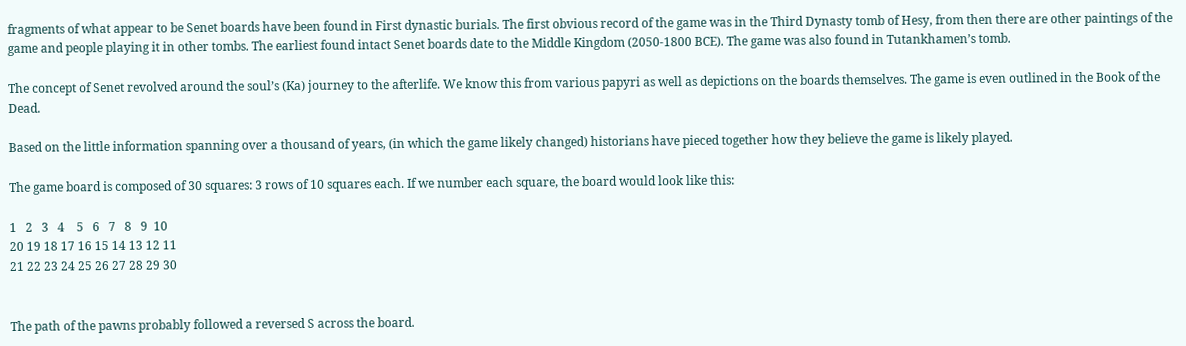fragments of what appear to be Senet boards have been found in First dynastic burials. The first obvious record of the game was in the Third Dynasty tomb of Hesy, from then there are other paintings of the game and people playing it in other tombs. The earliest found intact Senet boards date to the Middle Kingdom (2050-1800 BCE). The game was also found in Tutankhamen’s tomb.

The concept of Senet revolved around the soul’s (Ka) journey to the afterlife. We know this from various papyri as well as depictions on the boards themselves. The game is even outlined in the Book of the Dead.

Based on the little information spanning over a thousand of years, (in which the game likely changed) historians have pieced together how they believe the game is likely played.

The game board is composed of 30 squares: 3 rows of 10 squares each. If we number each square, the board would look like this:

1   2   3   4    5   6   7   8   9  10
20 19 18 17 16 15 14 13 12 11
21 22 23 24 25 26 27 28 29 30


The path of the pawns probably followed a reversed S across the board.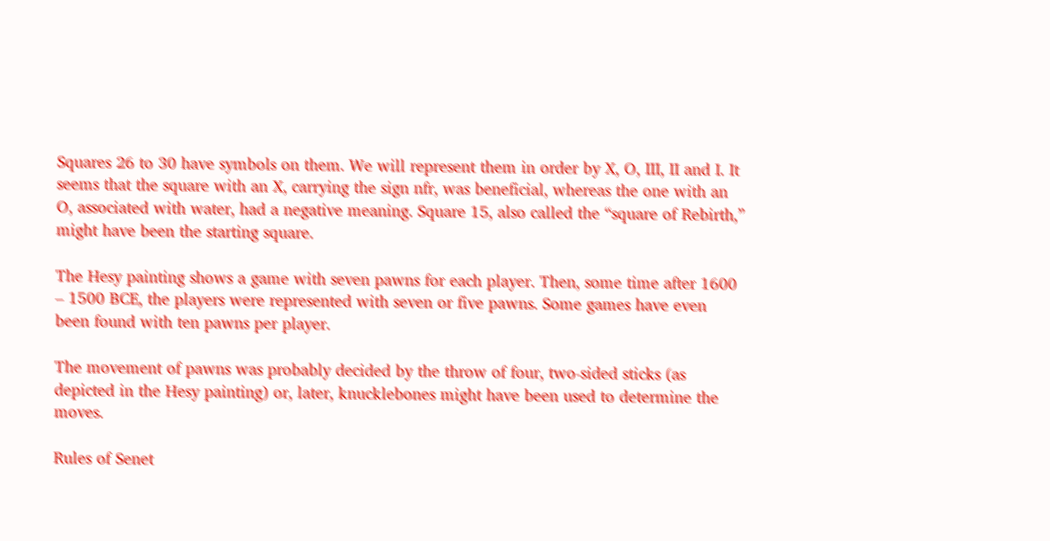Squares 26 to 30 have symbols on them. We will represent them in order by X, O, III, II and I. It seems that the square with an X, carrying the sign nfr, was beneficial, whereas the one with an O, associated with water, had a negative meaning. Square 15, also called the “square of Rebirth,” might have been the starting square.

The Hesy painting shows a game with seven pawns for each player. Then, some time after 1600 – 1500 BCE, the players were represented with seven or five pawns. Some games have even been found with ten pawns per player.

The movement of pawns was probably decided by the throw of four, two-sided sticks (as depicted in the Hesy painting) or, later, knucklebones might have been used to determine the moves.

Rules of Senet